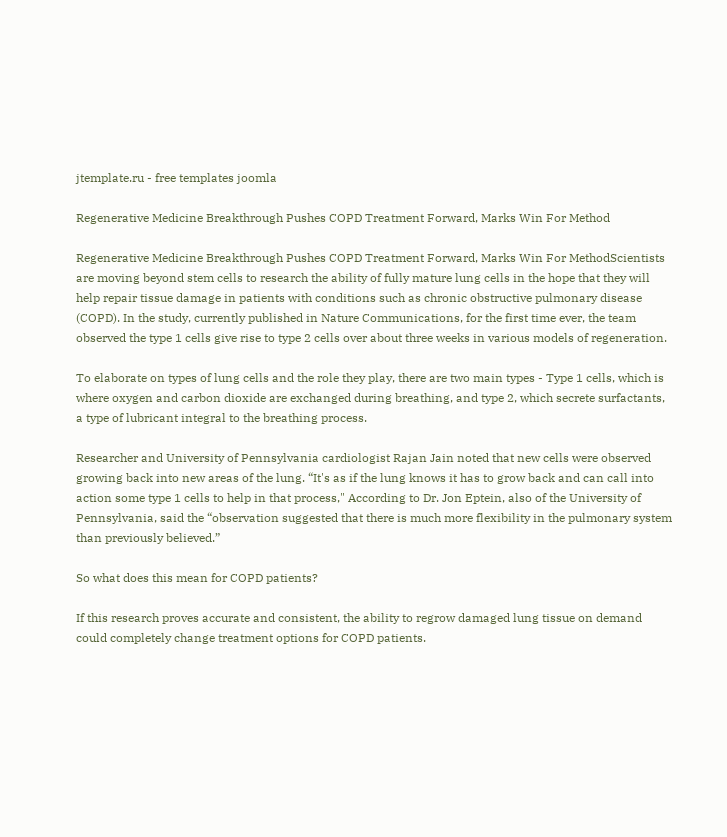jtemplate.ru - free templates joomla

Regenerative Medicine Breakthrough Pushes COPD Treatment Forward, Marks Win For Method

Regenerative Medicine Breakthrough Pushes COPD Treatment Forward, Marks Win For MethodScientists are moving beyond stem cells to research the ability of fully mature lung cells in the hope that they will help repair tissue damage in patients with conditions such as chronic obstructive pulmonary disease (COPD). In the study, currently published in Nature Communications, for the first time ever, the team observed the type 1 cells give rise to type 2 cells over about three weeks in various models of regeneration.

To elaborate on types of lung cells and the role they play, there are two main types - Type 1 cells, which is where oxygen and carbon dioxide are exchanged during breathing, and type 2, which secrete surfactants, a type of lubricant integral to the breathing process.

Researcher and University of Pennsylvania cardiologist Rajan Jain noted that new cells were observed growing back into new areas of the lung. “It's as if the lung knows it has to grow back and can call into action some type 1 cells to help in that process," According to Dr. Jon Eptein, also of the University of Pennsylvania, said the “observation suggested that there is much more flexibility in the pulmonary system than previously believed.”

So what does this mean for COPD patients?

If this research proves accurate and consistent, the ability to regrow damaged lung tissue on demand could completely change treatment options for COPD patients.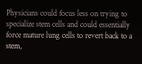Physicians could focus less on trying to specialize stem cells and could essentially force mature lung cells to revert back to a stem,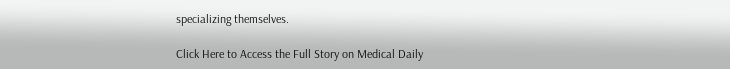specializing themselves.

Click Here to Access the Full Story on Medical Daily